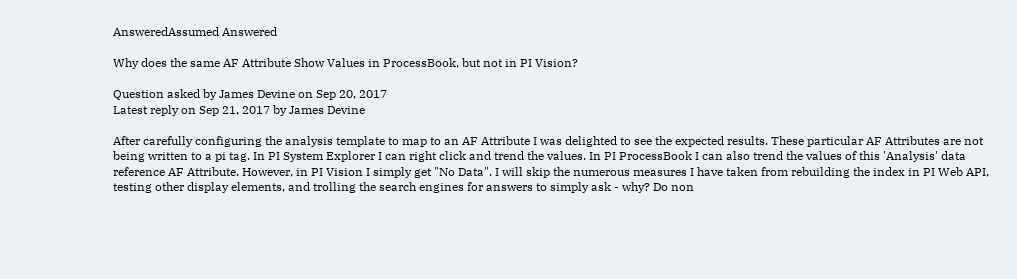AnsweredAssumed Answered

Why does the same AF Attribute Show Values in ProcessBook, but not in PI Vision?

Question asked by James Devine on Sep 20, 2017
Latest reply on Sep 21, 2017 by James Devine

After carefully configuring the analysis template to map to an AF Attribute I was delighted to see the expected results. These particular AF Attributes are not being written to a pi tag. In PI System Explorer I can right click and trend the values. In PI ProcessBook I can also trend the values of this 'Analysis' data reference AF Attribute. However, in PI Vision I simply get "No Data". I will skip the numerous measures I have taken from rebuilding the index in PI Web API, testing other display elements, and trolling the search engines for answers to simply ask - why? Do non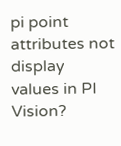pi point attributes not display values in PI Vision?